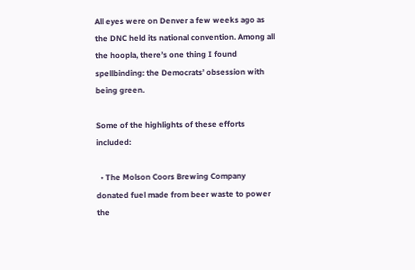All eyes were on Denver a few weeks ago as the DNC held its national convention. Among all the hoopla, there’s one thing I found spellbinding: the Democrats’ obsession with being green.

Some of the highlights of these efforts included:

  • The Molson Coors Brewing Company donated fuel made from beer waste to power the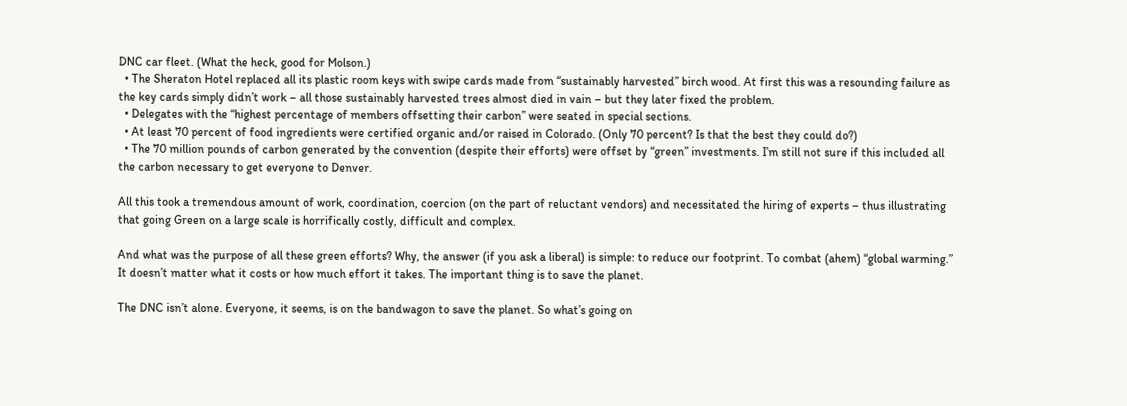DNC car fleet. (What the heck, good for Molson.)
  • The Sheraton Hotel replaced all its plastic room keys with swipe cards made from “sustainably harvested” birch wood. At first this was a resounding failure as the key cards simply didn’t work – all those sustainably harvested trees almost died in vain – but they later fixed the problem.
  • Delegates with the “highest percentage of members offsetting their carbon” were seated in special sections.
  • At least 70 percent of food ingredients were certified organic and/or raised in Colorado. (Only 70 percent? Is that the best they could do?)
  • The 70 million pounds of carbon generated by the convention (despite their efforts) were offset by “green” investments. I’m still not sure if this included all the carbon necessary to get everyone to Denver.

All this took a tremendous amount of work, coordination, coercion (on the part of reluctant vendors) and necessitated the hiring of experts – thus illustrating that going Green on a large scale is horrifically costly, difficult and complex.

And what was the purpose of all these green efforts? Why, the answer (if you ask a liberal) is simple: to reduce our footprint. To combat (ahem) “global warming.” It doesn’t matter what it costs or how much effort it takes. The important thing is to save the planet.

The DNC isn’t alone. Everyone, it seems, is on the bandwagon to save the planet. So what’s going on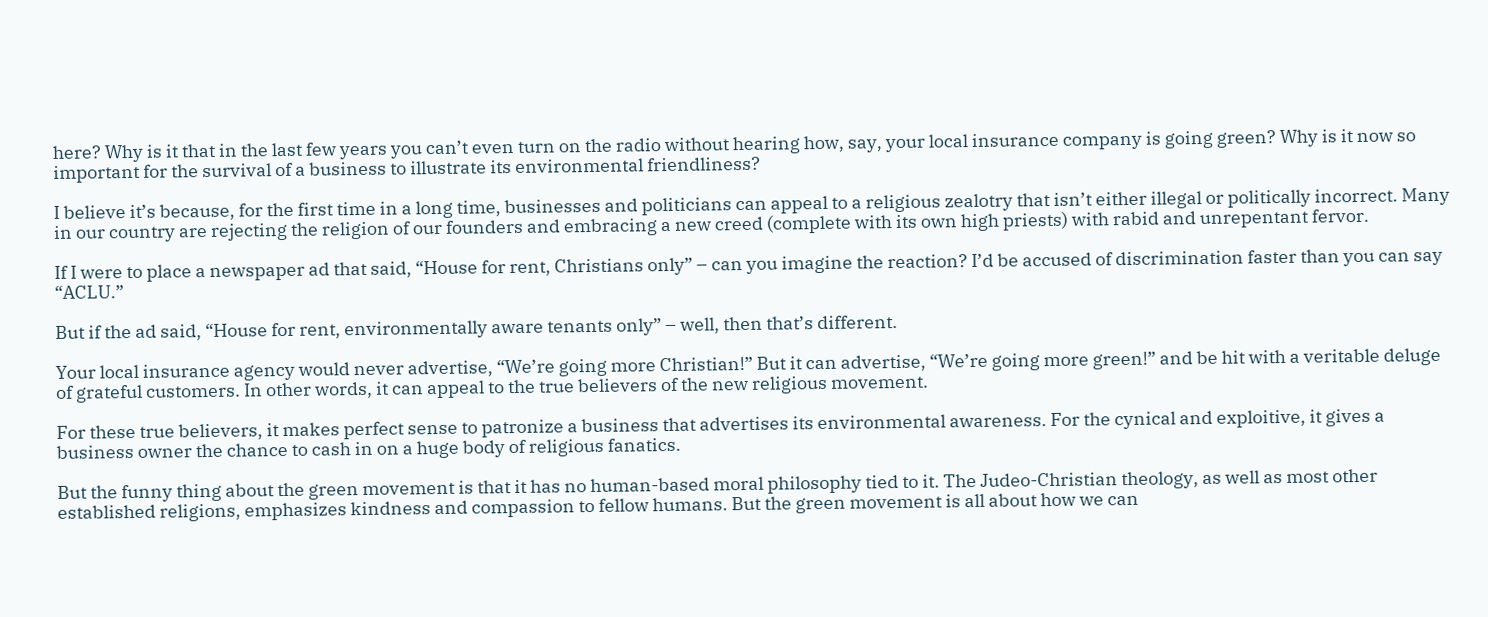here? Why is it that in the last few years you can’t even turn on the radio without hearing how, say, your local insurance company is going green? Why is it now so important for the survival of a business to illustrate its environmental friendliness?

I believe it’s because, for the first time in a long time, businesses and politicians can appeal to a religious zealotry that isn’t either illegal or politically incorrect. Many in our country are rejecting the religion of our founders and embracing a new creed (complete with its own high priests) with rabid and unrepentant fervor.

If I were to place a newspaper ad that said, “House for rent, Christians only” – can you imagine the reaction? I’d be accused of discrimination faster than you can say “ACLU.”

But if the ad said, “House for rent, environmentally aware tenants only” – well, then that’s different.

Your local insurance agency would never advertise, “We’re going more Christian!” But it can advertise, “We’re going more green!” and be hit with a veritable deluge of grateful customers. In other words, it can appeal to the true believers of the new religious movement.

For these true believers, it makes perfect sense to patronize a business that advertises its environmental awareness. For the cynical and exploitive, it gives a business owner the chance to cash in on a huge body of religious fanatics.

But the funny thing about the green movement is that it has no human-based moral philosophy tied to it. The Judeo-Christian theology, as well as most other established religions, emphasizes kindness and compassion to fellow humans. But the green movement is all about how we can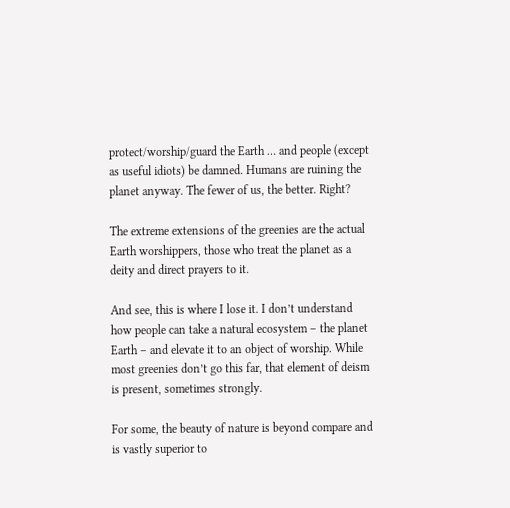protect/worship/guard the Earth … and people (except as useful idiots) be damned. Humans are ruining the planet anyway. The fewer of us, the better. Right?

The extreme extensions of the greenies are the actual Earth worshippers, those who treat the planet as a deity and direct prayers to it.

And see, this is where I lose it. I don’t understand how people can take a natural ecosystem – the planet Earth – and elevate it to an object of worship. While most greenies don’t go this far, that element of deism is present, sometimes strongly.

For some, the beauty of nature is beyond compare and is vastly superior to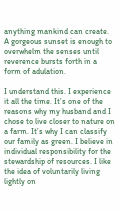anything mankind can create. A gorgeous sunset is enough to overwhelm the senses until reverence bursts forth in a form of adulation.

I understand this. I experience it all the time. It’s one of the reasons why my husband and I chose to live closer to nature on a farm. It’s why I can classify our family as green. I believe in individual responsibility for the stewardship of resources. I like the idea of voluntarily living lightly on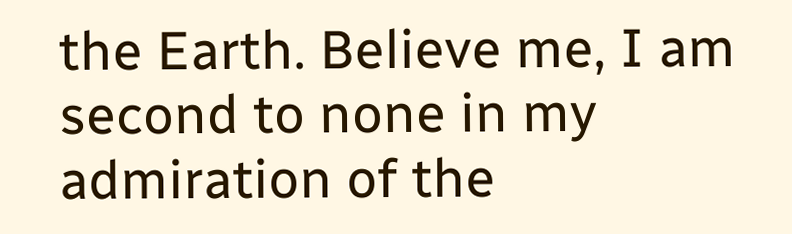the Earth. Believe me, I am second to none in my admiration of the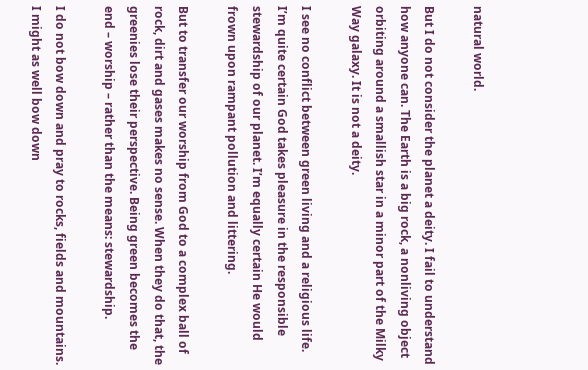natural world.

But I do not consider the planet a deity. I fail to understand how anyone can. The Earth is a big rock, a nonliving object orbiting around a smallish star in a minor part of the Milky Way galaxy. It is not a deity.

I see no conflict between green living and a religious life. I’m quite certain God takes pleasure in the responsible stewardship of our planet. I’m equally certain He would frown upon rampant pollution and littering.

But to transfer our worship from God to a complex ball of rock, dirt and gases makes no sense. When they do that, the greenies lose their perspective. Being green becomes the end – worship – rather than the means: stewardship.

I do not bow down and pray to rocks, fields and mountains. I might as well bow down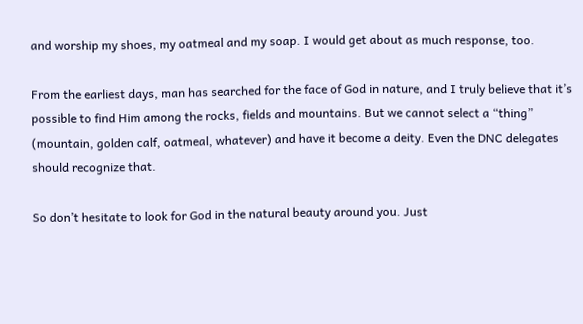and worship my shoes, my oatmeal and my soap. I would get about as much response, too.

From the earliest days, man has searched for the face of God in nature, and I truly believe that it’s possible to find Him among the rocks, fields and mountains. But we cannot select a “thing” (mountain, golden calf, oatmeal, whatever) and have it become a deity. Even the DNC delegates should recognize that.

So don’t hesitate to look for God in the natural beauty around you. Just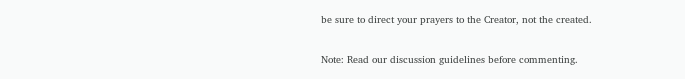be sure to direct your prayers to the Creator, not the created.

Note: Read our discussion guidelines before commenting.